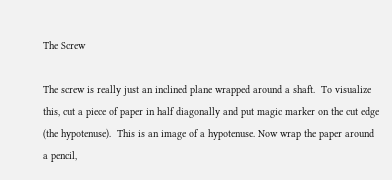The Screw

The screw is really just an inclined plane wrapped around a shaft.  To visualize this, cut a piece of paper in half diagonally and put magic marker on the cut edge (the hypotenuse).  This is an image of a hypotenuse. Now wrap the paper around a pencil,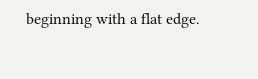beginning with a flat edge.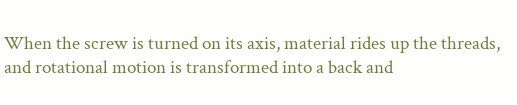When the screw is turned on its axis, material rides up the threads, and rotational motion is transformed into a back and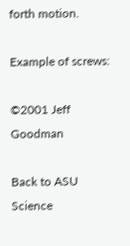forth motion.

Example of screws:

©2001 Jeff Goodman

Back to ASU Science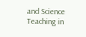and Science Teaching in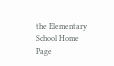the Elementary School Home Page